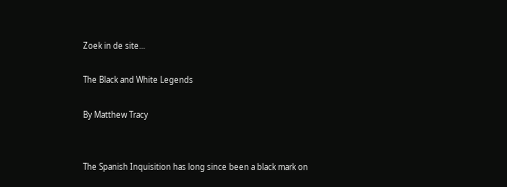Zoek in de site...

The Black and White Legends

By Matthew Tracy


The Spanish Inquisition has long since been a black mark on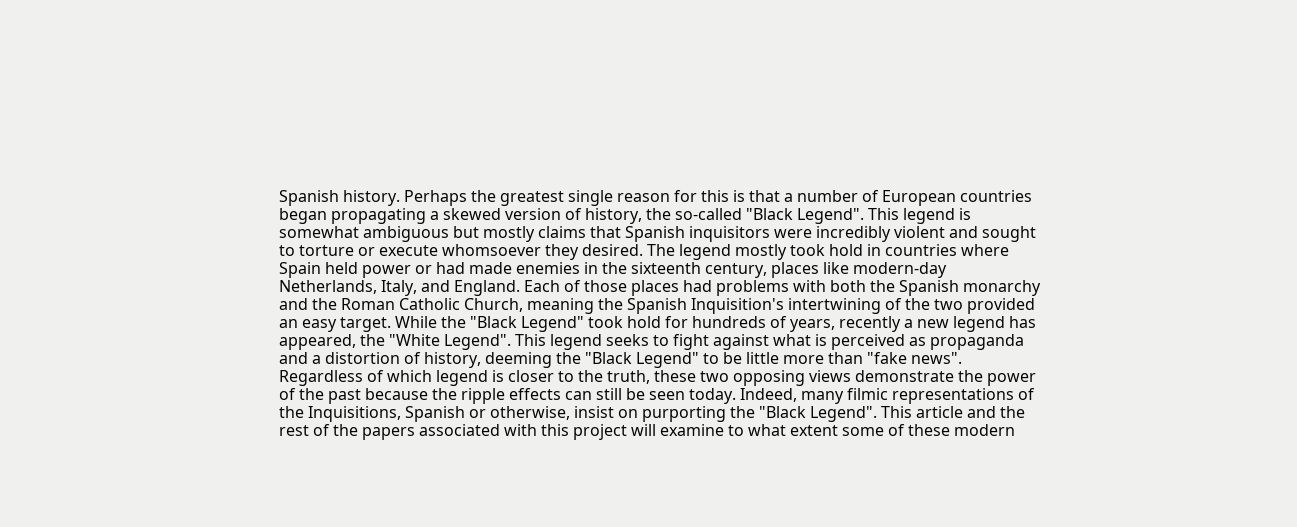Spanish history. Perhaps the greatest single reason for this is that a number of European countries began propagating a skewed version of history, the so-called "Black Legend". This legend is somewhat ambiguous but mostly claims that Spanish inquisitors were incredibly violent and sought to torture or execute whomsoever they desired. The legend mostly took hold in countries where Spain held power or had made enemies in the sixteenth century, places like modern-day Netherlands, Italy, and England. Each of those places had problems with both the Spanish monarchy and the Roman Catholic Church, meaning the Spanish Inquisition's intertwining of the two provided an easy target. While the "Black Legend" took hold for hundreds of years, recently a new legend has appeared, the "White Legend". This legend seeks to fight against what is perceived as propaganda and a distortion of history, deeming the "Black Legend" to be little more than "fake news". Regardless of which legend is closer to the truth, these two opposing views demonstrate the power of the past because the ripple effects can still be seen today. Indeed, many filmic representations of the Inquisitions, Spanish or otherwise, insist on purporting the "Black Legend". This article and the rest of the papers associated with this project will examine to what extent some of these modern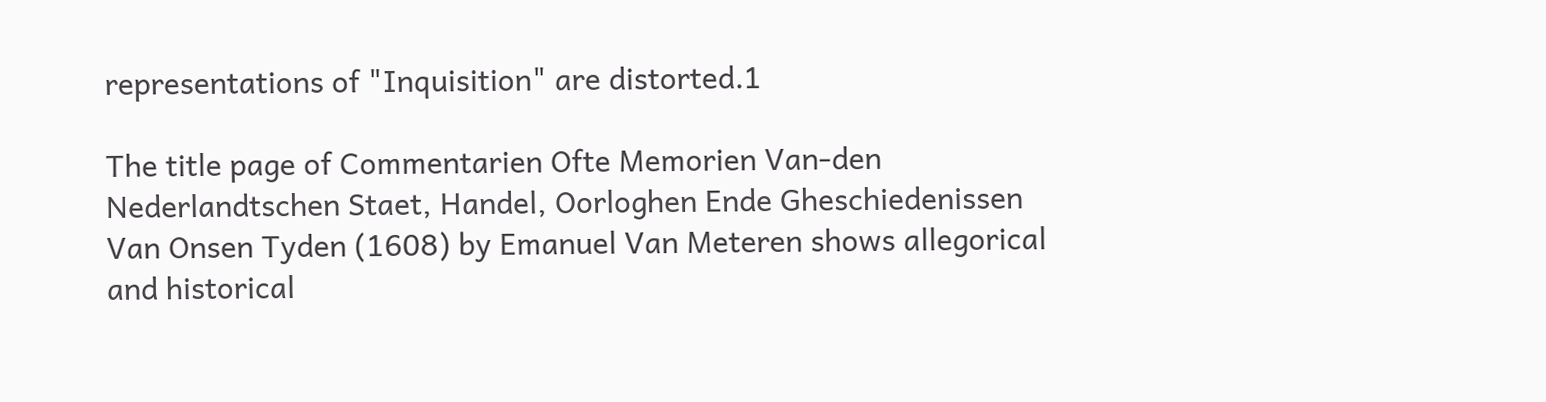representations of "Inquisition" are distorted.1

The title page of Commentarien Ofte Memorien Van-den Nederlandtschen Staet, Handel, Oorloghen Ende Gheschiedenissen Van Onsen Tyden (1608) by Emanuel Van Meteren shows allegorical and historical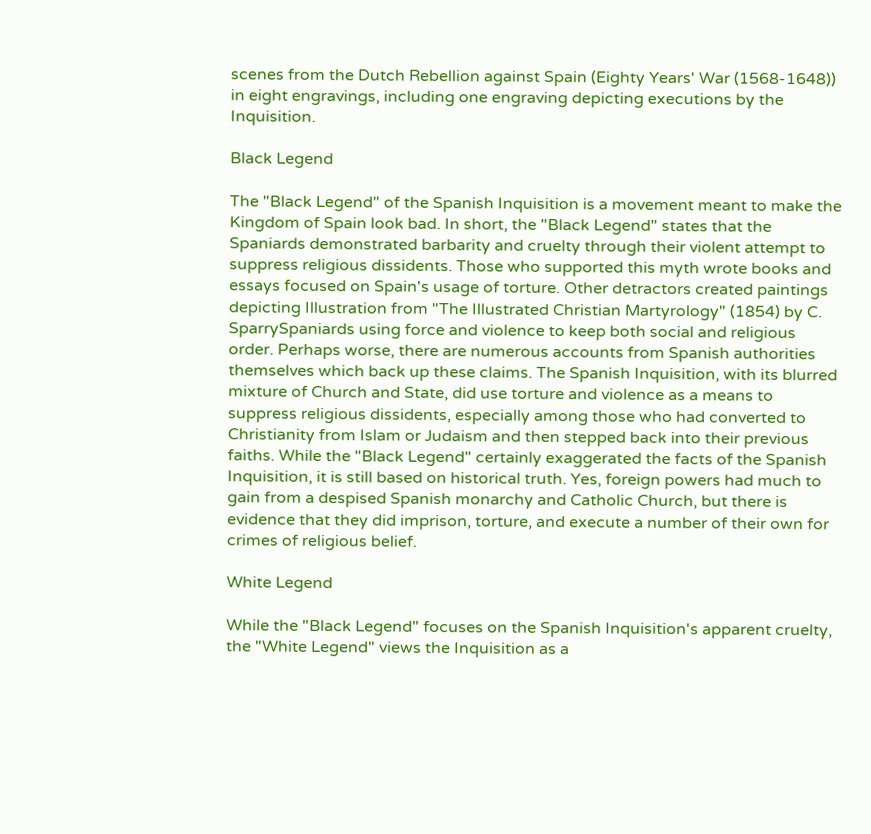scenes from the Dutch Rebellion against Spain (Eighty Years' War (1568-1648)) in eight engravings, including one engraving depicting executions by the Inquisition.

Black Legend

The "Black Legend" of the Spanish Inquisition is a movement meant to make the Kingdom of Spain look bad. In short, the "Black Legend" states that the Spaniards demonstrated barbarity and cruelty through their violent attempt to suppress religious dissidents. Those who supported this myth wrote books and essays focused on Spain's usage of torture. Other detractors created paintings depicting Illustration from "The Illustrated Christian Martyrology" (1854) by C. SparrySpaniards using force and violence to keep both social and religious order. Perhaps worse, there are numerous accounts from Spanish authorities themselves which back up these claims. The Spanish Inquisition, with its blurred mixture of Church and State, did use torture and violence as a means to suppress religious dissidents, especially among those who had converted to Christianity from Islam or Judaism and then stepped back into their previous faiths. While the "Black Legend" certainly exaggerated the facts of the Spanish Inquisition, it is still based on historical truth. Yes, foreign powers had much to gain from a despised Spanish monarchy and Catholic Church, but there is evidence that they did imprison, torture, and execute a number of their own for crimes of religious belief.

White Legend

While the "Black Legend" focuses on the Spanish Inquisition's apparent cruelty, the "White Legend" views the Inquisition as a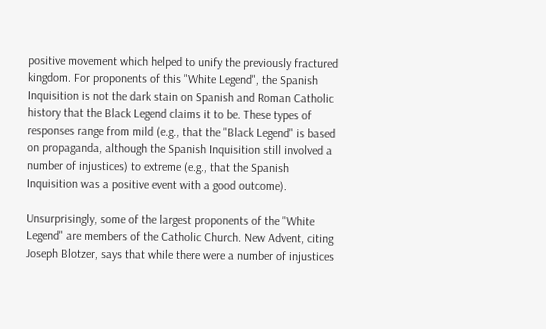positive movement which helped to unify the previously fractured kingdom. For proponents of this "White Legend", the Spanish Inquisition is not the dark stain on Spanish and Roman Catholic history that the Black Legend claims it to be. These types of responses range from mild (e.g., that the "Black Legend" is based on propaganda, although the Spanish Inquisition still involved a number of injustices) to extreme (e.g., that the Spanish Inquisition was a positive event with a good outcome).

Unsurprisingly, some of the largest proponents of the "White Legend" are members of the Catholic Church. New Advent, citing Joseph Blotzer, says that while there were a number of injustices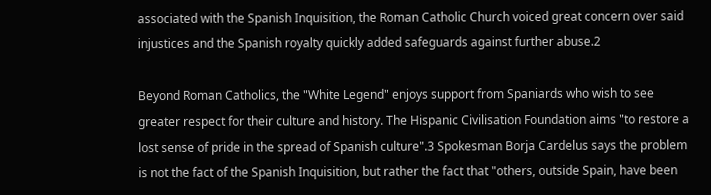associated with the Spanish Inquisition, the Roman Catholic Church voiced great concern over said injustices and the Spanish royalty quickly added safeguards against further abuse.2

Beyond Roman Catholics, the "White Legend" enjoys support from Spaniards who wish to see greater respect for their culture and history. The Hispanic Civilisation Foundation aims "to restore a lost sense of pride in the spread of Spanish culture".3 Spokesman Borja Cardelus says the problem is not the fact of the Spanish Inquisition, but rather the fact that "others, outside Spain, have been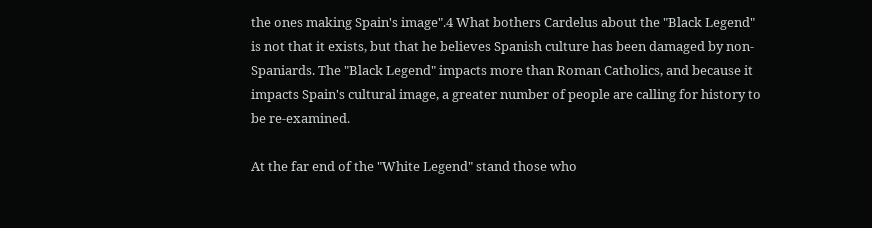the ones making Spain's image".4 What bothers Cardelus about the "Black Legend" is not that it exists, but that he believes Spanish culture has been damaged by non-Spaniards. The "Black Legend" impacts more than Roman Catholics, and because it impacts Spain's cultural image, a greater number of people are calling for history to be re-examined.

At the far end of the "White Legend" stand those who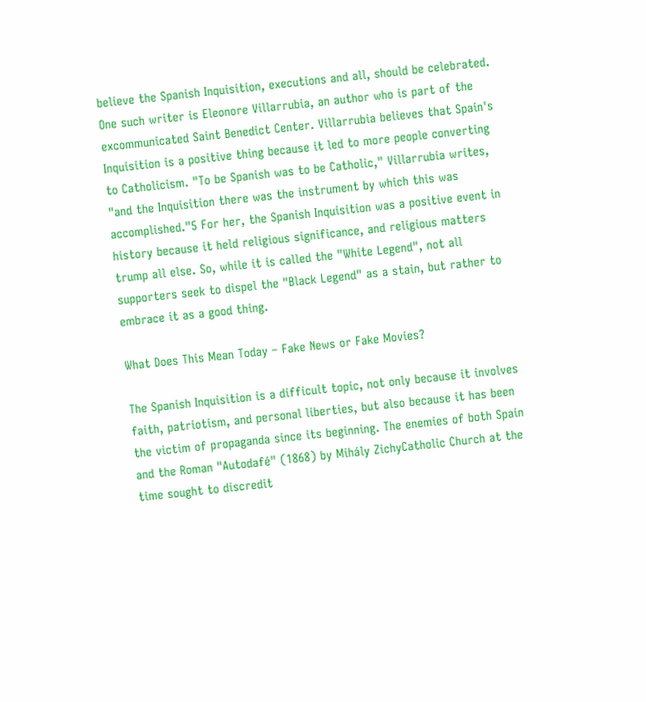believe the Spanish Inquisition, executions and all, should be celebrated. One such writer is Eleonore Villarrubia, an author who is part of the excommunicated Saint Benedict Center. Villarrubia believes that Spain's Inquisition is a positive thing because it led to more people converting to Catholicism. "To be Spanish was to be Catholic," Villarrubia writes, "and the Inquisition there was the instrument by which this was accomplished."5 For her, the Spanish Inquisition was a positive event in history because it held religious significance, and religious matters trump all else. So, while it is called the "White Legend", not all supporters seek to dispel the "Black Legend" as a stain, but rather to embrace it as a good thing.

What Does This Mean Today – Fake News or Fake Movies?

The Spanish Inquisition is a difficult topic, not only because it involves faith, patriotism, and personal liberties, but also because it has been the victim of propaganda since its beginning. The enemies of both Spain and the Roman "Autodafé" (1868) by Mihály ZichyCatholic Church at the time sought to discredit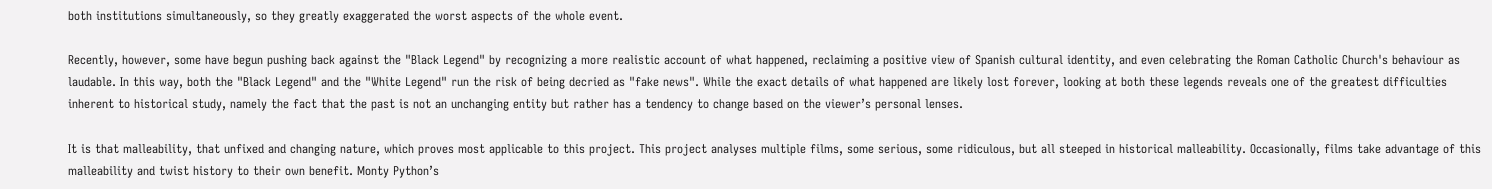both institutions simultaneously, so they greatly exaggerated the worst aspects of the whole event.

Recently, however, some have begun pushing back against the "Black Legend" by recognizing a more realistic account of what happened, reclaiming a positive view of Spanish cultural identity, and even celebrating the Roman Catholic Church's behaviour as laudable. In this way, both the "Black Legend" and the "White Legend" run the risk of being decried as "fake news". While the exact details of what happened are likely lost forever, looking at both these legends reveals one of the greatest difficulties inherent to historical study, namely the fact that the past is not an unchanging entity but rather has a tendency to change based on the viewer’s personal lenses.

It is that malleability, that unfixed and changing nature, which proves most applicable to this project. This project analyses multiple films, some serious, some ridiculous, but all steeped in historical malleability. Occasionally, films take advantage of this malleability and twist history to their own benefit. Monty Python’s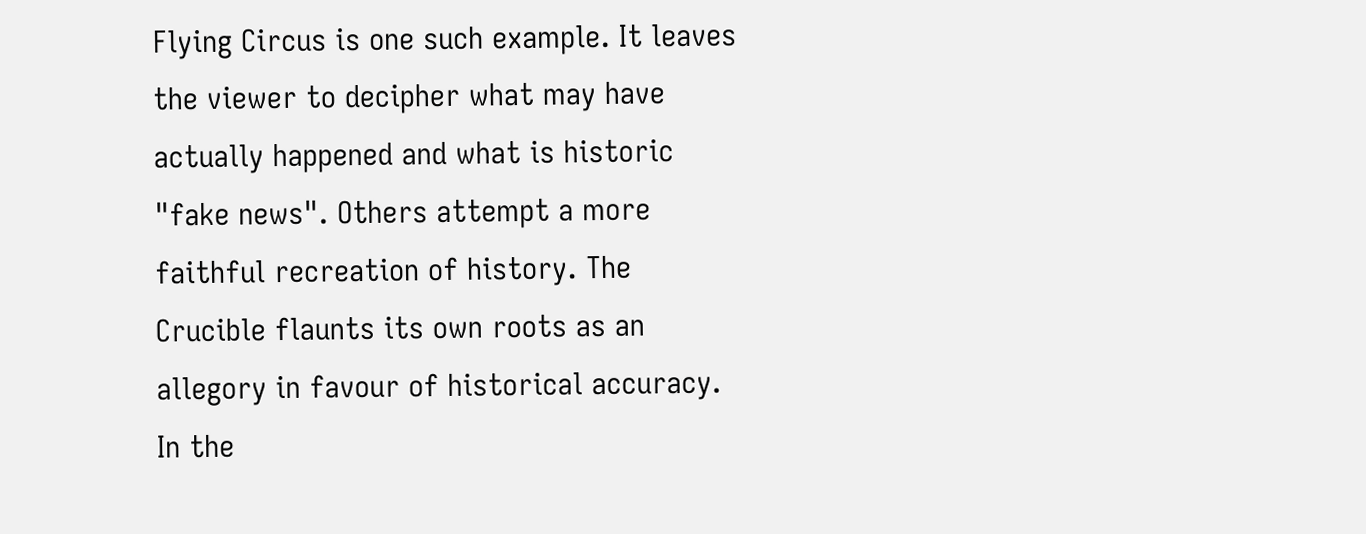Flying Circus is one such example. It leaves the viewer to decipher what may have actually happened and what is historic "fake news". Others attempt a more faithful recreation of history. The Crucible flaunts its own roots as an allegory in favour of historical accuracy. In the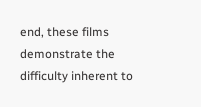end, these films demonstrate the difficulty inherent to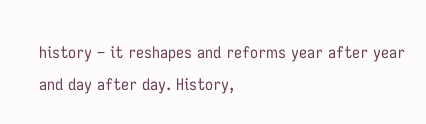history – it reshapes and reforms year after year and day after day. History,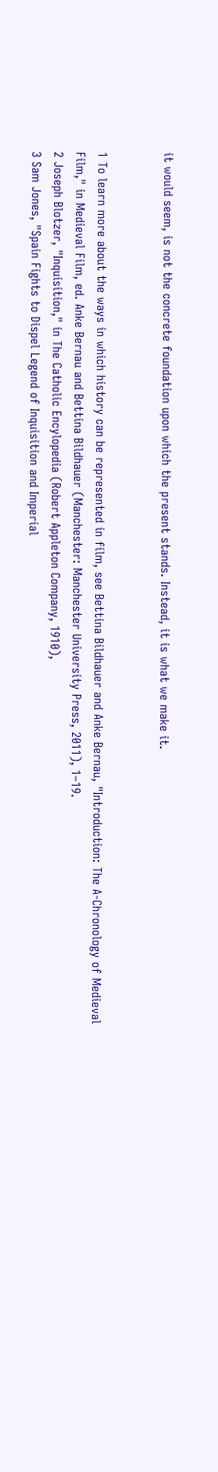it would seem, is not the concrete foundation upon which the present stands. Instead, it is what we make it.


1 To learn more about the ways in which history can be represented in film, see Bettina Bildhauer and Anke Bernau, "Introduction: The A-Chronology of Medieval Film," in Medieval Film, ed. Anke Bernau and Bettina Bildhauer (Manchester: Manchester University Press, 2011), 1–19.
2 Joseph Blotzer, "Inquisition," in The Catholic Encylopedia (Robert Appleton Company, 1910),
3 Sam Jones, "Spain Fights to Dispel Legend of Inquisition and Imperial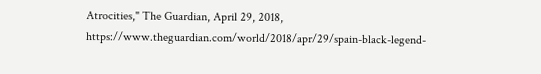Atrocities," The Guardian, April 29, 2018, https://www.theguardian.com/world/2018/apr/29/spain-black-legend-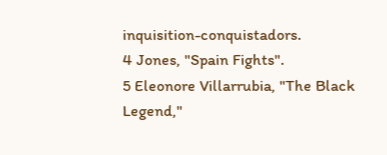inquisition-conquistadors.
4 Jones, "Spain Fights".
5 Eleonore Villarrubia, "The Black Legend,"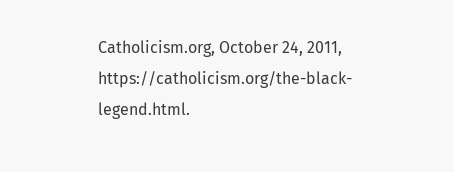Catholicism.org, October 24, 2011, https://catholicism.org/the-black-legend.html.